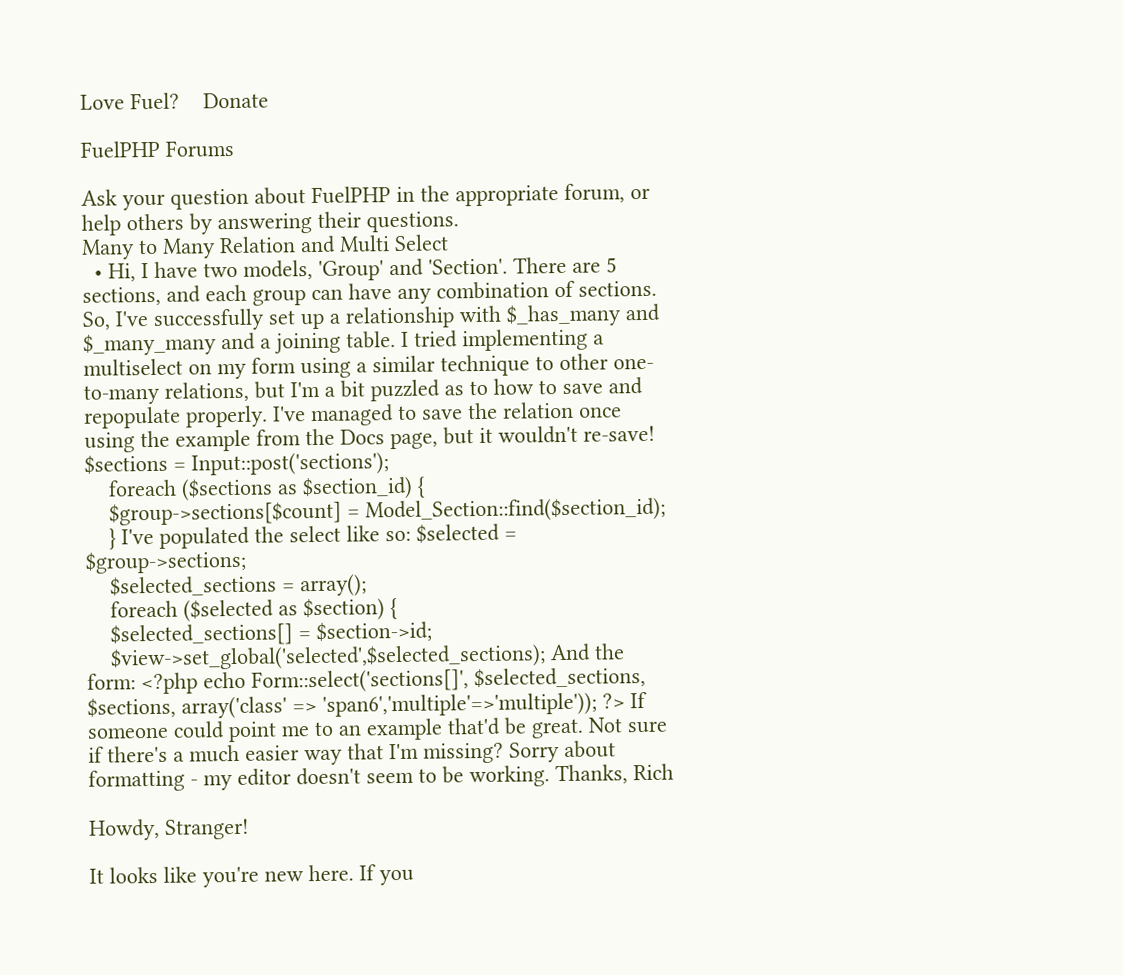Love Fuel?    Donate

FuelPHP Forums

Ask your question about FuelPHP in the appropriate forum, or help others by answering their questions.
Many to Many Relation and Multi Select
  • Hi, I have two models, 'Group' and 'Section'. There are 5 sections, and each group can have any combination of sections. So, I've successfully set up a relationship with $_has_many and $_many_many and a joining table. I tried implementing a multiselect on my form using a similar technique to other one-to-many relations, but I'm a bit puzzled as to how to save and repopulate properly. I've managed to save the relation once using the example from the Docs page, but it wouldn't re-save! $sections = Input::post('sections');
    foreach ($sections as $section_id) {
    $group->sections[$count] = Model_Section::find($section_id);
    } I've populated the select like so: $selected = $group->sections;
    $selected_sections = array();
    foreach ($selected as $section) {
    $selected_sections[] = $section->id;
    $view->set_global('selected',$selected_sections); And the form: <?php echo Form::select('sections[]', $selected_sections, $sections, array('class' => 'span6','multiple'=>'multiple')); ?> If someone could point me to an example that'd be great. Not sure if there's a much easier way that I'm missing? Sorry about formatting - my editor doesn't seem to be working. Thanks, Rich

Howdy, Stranger!

It looks like you're new here. If you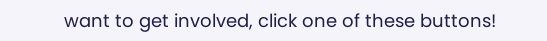want to get involved, click one of these buttons!